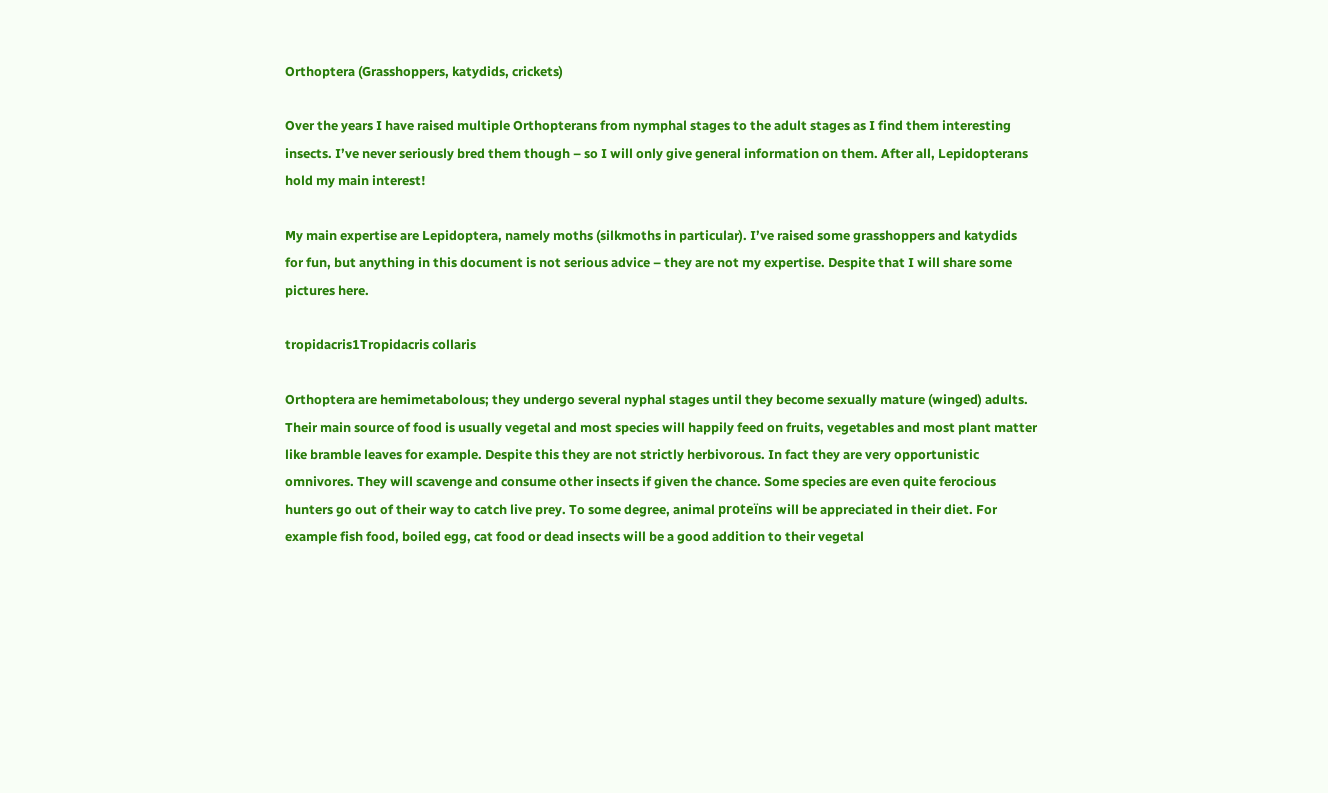Orthoptera (Grasshoppers, katydids, crickets)

Over the years I have raised multiple Orthopterans from nymphal stages to the adult stages as I find them interesting insects. I’ve never seriously bred them though – so I will only give general information on them. After all, Lepidopterans hold my main interest!

My main expertise are Lepidoptera, namely moths (silkmoths in particular). I’ve raised some grasshoppers and katydids for fun, but anything in this document is not serious advice – they are not my expertise. Despite that I will share some pictures here.

tropidacris1Tropidacris collaris

Orthoptera are hemimetabolous; they undergo several nyphal stages until they become sexually mature (winged) adults. Their main source of food is usually vegetal and most species will happily feed on fruits, vegetables and most plant matter like bramble leaves for example. Despite this they are not strictly herbivorous. In fact they are very opportunistic omnivores. They will scavenge and consume other insects if given the chance. Some species are even quite ferocious hunters go out of their way to catch live prey. To some degree, animal proteïns will be appreciated in their diet. For example fish food, boiled egg, cat food or dead insects will be a good addition to their vegetal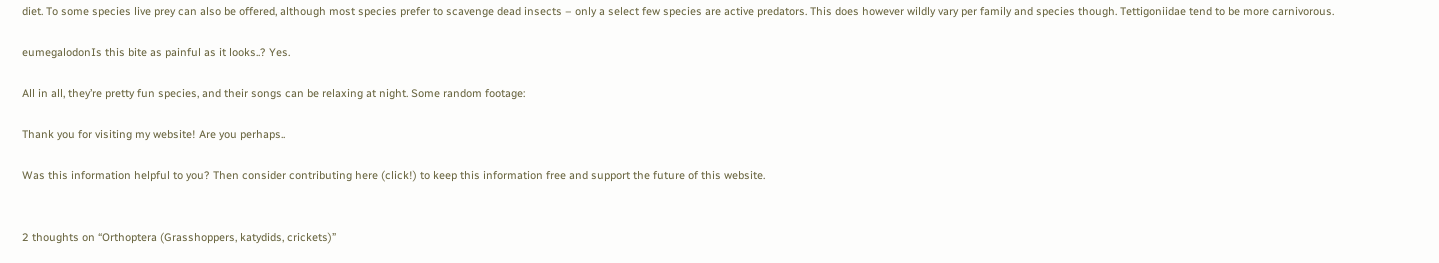diet. To some species live prey can also be offered, although most species prefer to scavenge dead insects – only a select few species are active predators. This does however wildly vary per family and species though. Tettigoniidae tend to be more carnivorous.

eumegalodonIs this bite as painful as it looks..? Yes.

All in all, they’re pretty fun species, and their songs can be relaxing at night. Some random footage:

Thank you for visiting my website! Are you perhaps..

Was this information helpful to you? Then consider contributing here (click!) to keep this information free and support the future of this website.


2 thoughts on “Orthoptera (Grasshoppers, katydids, crickets)”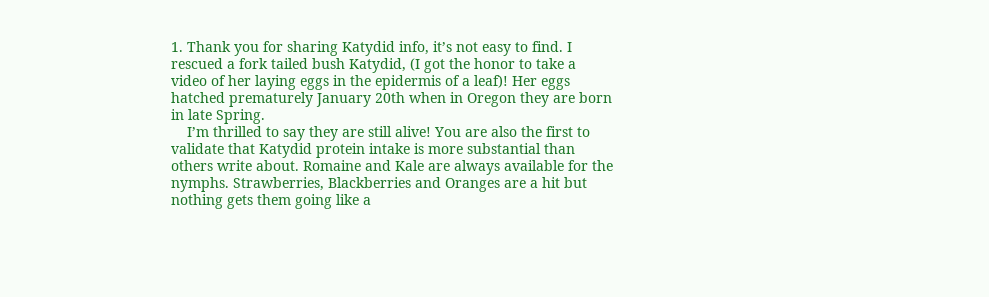1. Thank you for sharing Katydid info, it’s not easy to find. I rescued a fork tailed bush Katydid, (I got the honor to take a video of her laying eggs in the epidermis of a leaf)! Her eggs hatched prematurely January 20th when in Oregon they are born in late Spring.
    I’m thrilled to say they are still alive! You are also the first to validate that Katydid protein intake is more substantial than others write about. Romaine and Kale are always available for the nymphs. Strawberries, Blackberries and Oranges are a hit but nothing gets them going like a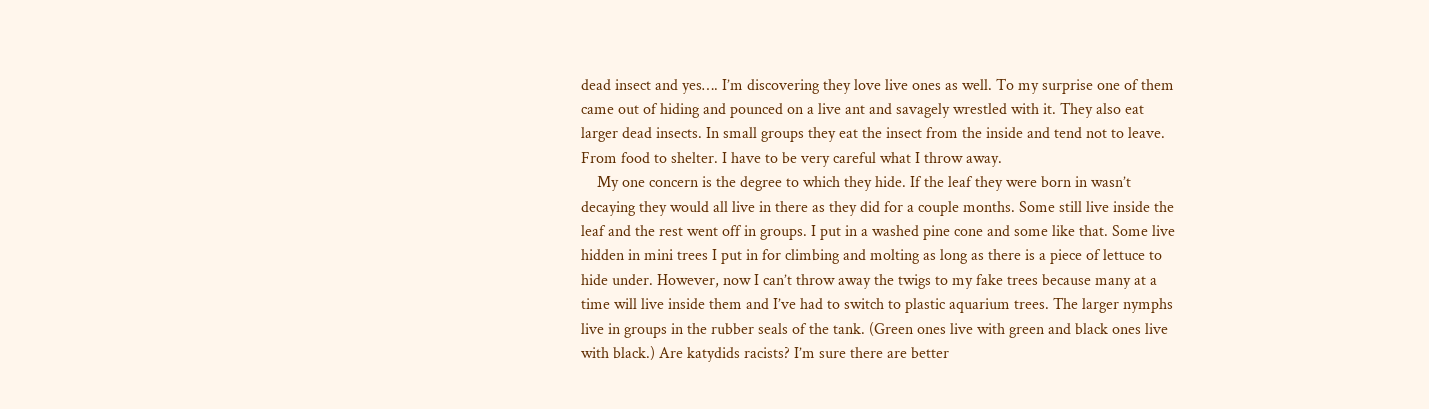dead insect and yes…. I’m discovering they love live ones as well. To my surprise one of them came out of hiding and pounced on a live ant and savagely wrestled with it. They also eat larger dead insects. In small groups they eat the insect from the inside and tend not to leave. From food to shelter. I have to be very careful what I throw away.
    My one concern is the degree to which they hide. If the leaf they were born in wasn’t decaying they would all live in there as they did for a couple months. Some still live inside the leaf and the rest went off in groups. I put in a washed pine cone and some like that. Some live hidden in mini trees I put in for climbing and molting as long as there is a piece of lettuce to hide under. However, now I can’t throw away the twigs to my fake trees because many at a time will live inside them and I’ve had to switch to plastic aquarium trees. The larger nymphs live in groups in the rubber seals of the tank. (Green ones live with green and black ones live with black.) Are katydids racists? I’m sure there are better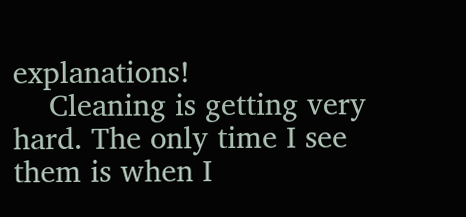explanations!
    Cleaning is getting very hard. The only time I see them is when I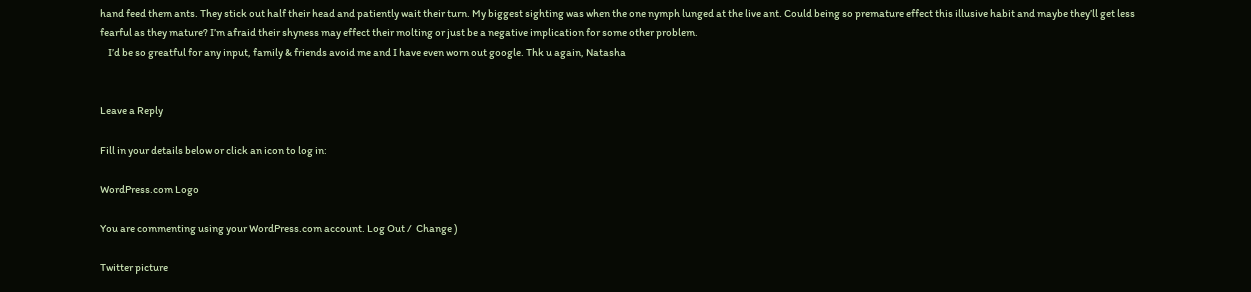hand feed them ants. They stick out half their head and patiently wait their turn. My biggest sighting was when the one nymph lunged at the live ant. Could being so premature effect this illusive habit and maybe they’ll get less fearful as they mature? I’m afraid their shyness may effect their molting or just be a negative implication for some other problem.
    I’d be so greatful for any input, family & friends avoid me and I have even worn out google. Thk u again, Natasha


Leave a Reply

Fill in your details below or click an icon to log in:

WordPress.com Logo

You are commenting using your WordPress.com account. Log Out /  Change )

Twitter picture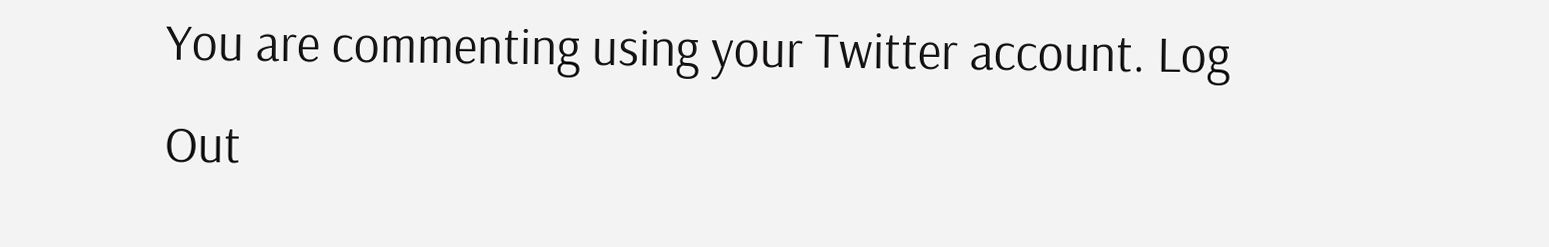You are commenting using your Twitter account. Log Out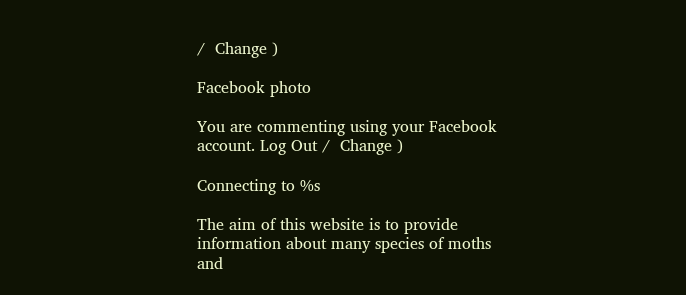/  Change )

Facebook photo

You are commenting using your Facebook account. Log Out /  Change )

Connecting to %s

The aim of this website is to provide information about many species of moths and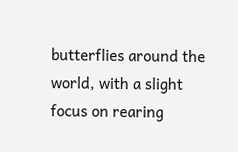butterflies around the world, with a slight focus on rearing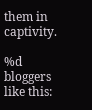them in captivity.

%d bloggers like this: